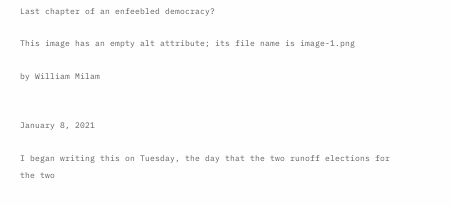Last chapter of an enfeebled democracy?

This image has an empty alt attribute; its file name is image-1.png

by William Milam


January 8, 2021

I began writing this on Tuesday, the day that the two runoff elections for the two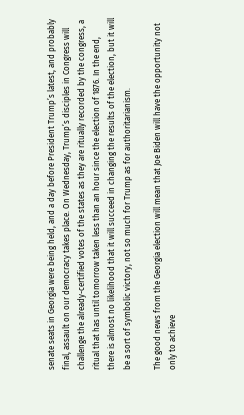senate seats in Georgia were being held, and a day before President Trump’s latest, and probably final, assault on our democracy takes place. On Wednesday, Trump’s disciples in Congress will challenge the already-certified votes of the states as they are ritually recorded by the congress, a ritual that has until tomorrow taken less than an hour since the election of 1876. In the end, there is almost no likelihood that it will succeed in changing the results of the election, but it will be a sort of symbolic victory, not so much for Trump as for authoritarianism.

The good news from the Georgia election will mean that Joe Biden will have the opportunity not only to achieve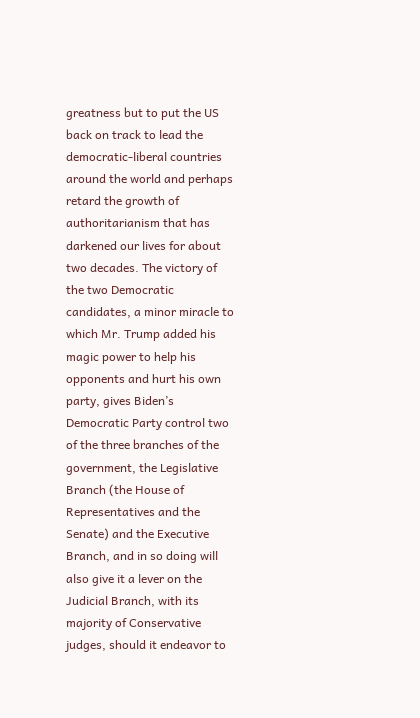greatness but to put the US back on track to lead the democratic-liberal countries around the world and perhaps retard the growth of authoritarianism that has darkened our lives for about two decades. The victory of the two Democratic candidates, a minor miracle to which Mr. Trump added his magic power to help his opponents and hurt his own party, gives Biden’s Democratic Party control two of the three branches of the government, the Legislative Branch (the House of Representatives and the Senate) and the Executive Branch, and in so doing will also give it a lever on the Judicial Branch, with its majority of Conservative judges, should it endeavor to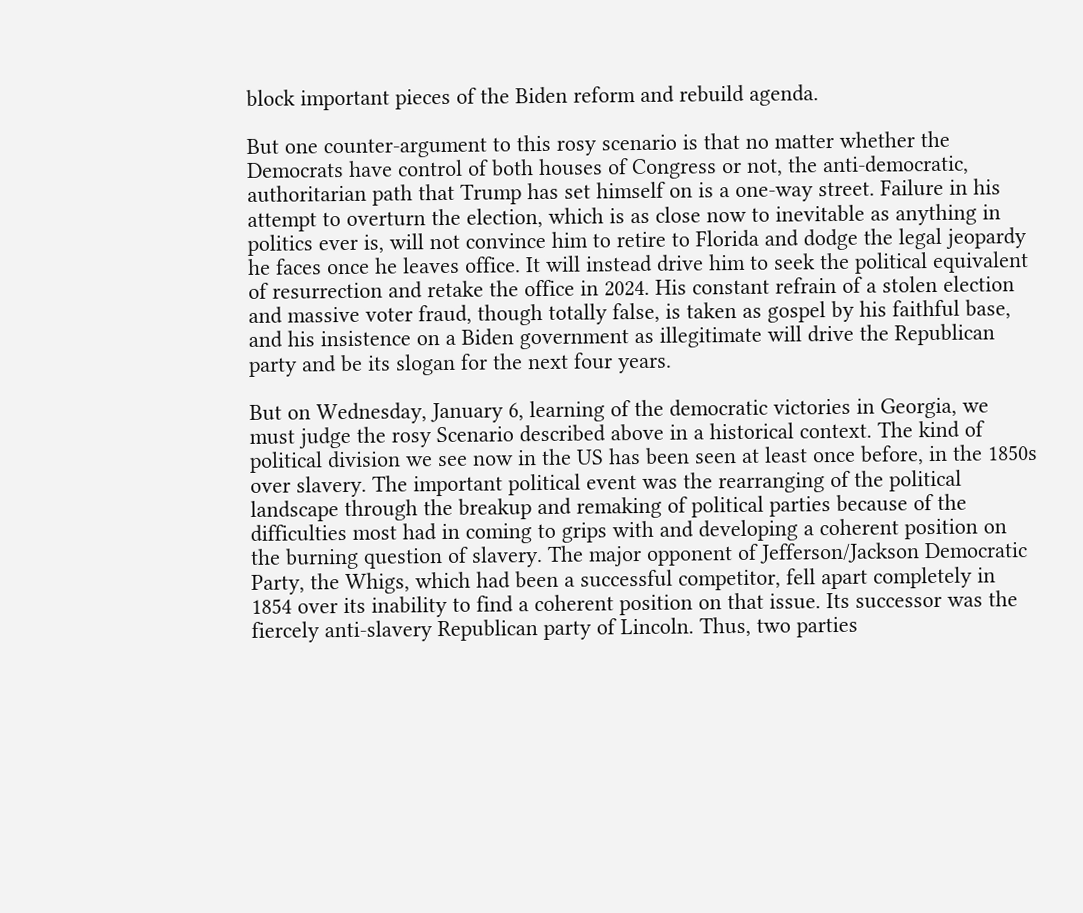block important pieces of the Biden reform and rebuild agenda.

But one counter-argument to this rosy scenario is that no matter whether the Democrats have control of both houses of Congress or not, the anti-democratic, authoritarian path that Trump has set himself on is a one-way street. Failure in his attempt to overturn the election, which is as close now to inevitable as anything in politics ever is, will not convince him to retire to Florida and dodge the legal jeopardy he faces once he leaves office. It will instead drive him to seek the political equivalent of resurrection and retake the office in 2024. His constant refrain of a stolen election and massive voter fraud, though totally false, is taken as gospel by his faithful base, and his insistence on a Biden government as illegitimate will drive the Republican party and be its slogan for the next four years.

But on Wednesday, January 6, learning of the democratic victories in Georgia, we must judge the rosy Scenario described above in a historical context. The kind of political division we see now in the US has been seen at least once before, in the 1850s over slavery. The important political event was the rearranging of the political landscape through the breakup and remaking of political parties because of the difficulties most had in coming to grips with and developing a coherent position on the burning question of slavery. The major opponent of Jefferson/Jackson Democratic Party, the Whigs, which had been a successful competitor, fell apart completely in 1854 over its inability to find a coherent position on that issue. Its successor was the fiercely anti-slavery Republican party of Lincoln. Thus, two parties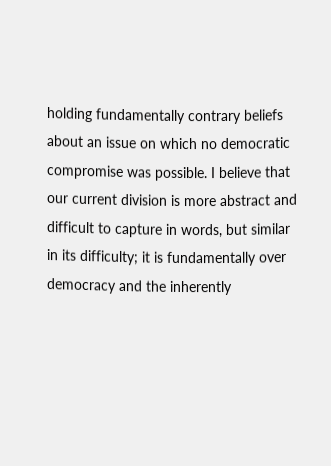holding fundamentally contrary beliefs about an issue on which no democratic compromise was possible. I believe that our current division is more abstract and difficult to capture in words, but similar in its difficulty; it is fundamentally over democracy and the inherently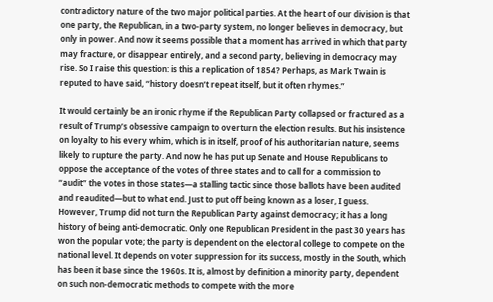contradictory nature of the two major political parties. At the heart of our division is that one party, the Republican, in a two-party system, no longer believes in democracy, but only in power. And now it seems possible that a moment has arrived in which that party may fracture, or disappear entirely, and a second party, believing in democracy may rise. So I raise this question: is this a replication of 1854? Perhaps, as Mark Twain is reputed to have said, “history doesn’t repeat itself, but it often rhymes.”

It would certainly be an ironic rhyme if the Republican Party collapsed or fractured as a result of Trump’s obsessive campaign to overturn the election results. But his insistence on loyalty to his every whim, which is in itself, proof of his authoritarian nature, seems likely to rupture the party. And now he has put up Senate and House Republicans to oppose the acceptance of the votes of three states and to call for a commission to “audit” the votes in those states—a stalling tactic since those ballots have been audited and reaudited—but to what end. Just to put off being known as a loser, I guess. However, Trump did not turn the Republican Party against democracy; it has a long history of being anti-democratic. Only one Republican President in the past 30 years has won the popular vote; the party is dependent on the electoral college to compete on the national level. It depends on voter suppression for its success, mostly in the South, which has been it base since the 1960s. It is, almost by definition a minority party, dependent on such non-democratic methods to compete with the more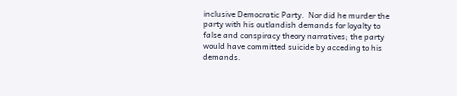inclusive Democratic Party.  Nor did he murder the party with his outlandish demands for loyalty to false and conspiracy theory narratives; the party would have committed suicide by acceding to his demands.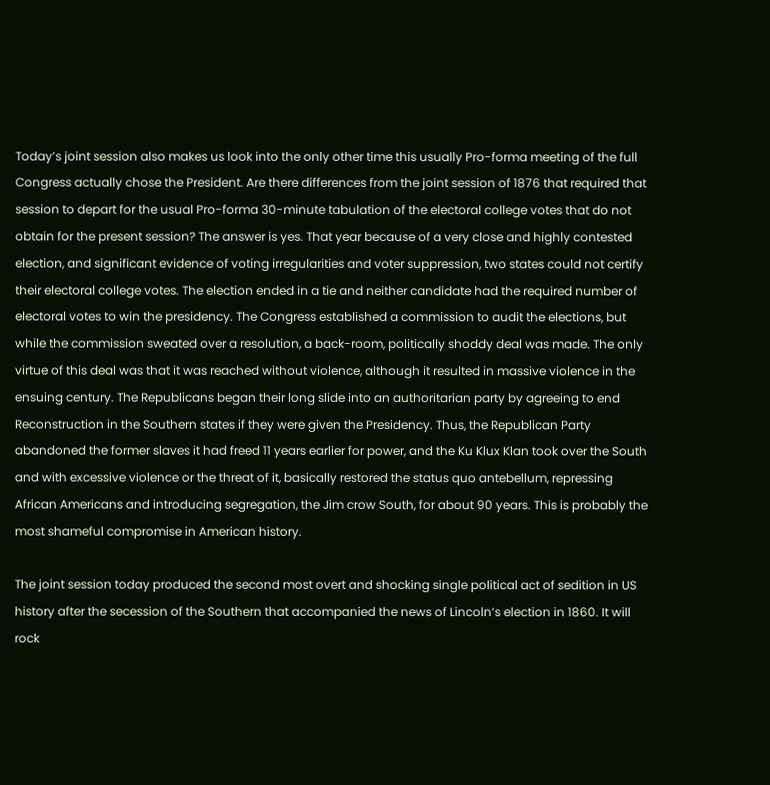Today’s joint session also makes us look into the only other time this usually Pro-forma meeting of the full Congress actually chose the President. Are there differences from the joint session of 1876 that required that session to depart for the usual Pro-forma 30-minute tabulation of the electoral college votes that do not obtain for the present session? The answer is yes. That year because of a very close and highly contested election, and significant evidence of voting irregularities and voter suppression, two states could not certify their electoral college votes. The election ended in a tie and neither candidate had the required number of electoral votes to win the presidency. The Congress established a commission to audit the elections, but while the commission sweated over a resolution, a back-room, politically shoddy deal was made. The only virtue of this deal was that it was reached without violence, although it resulted in massive violence in the ensuing century. The Republicans began their long slide into an authoritarian party by agreeing to end Reconstruction in the Southern states if they were given the Presidency. Thus, the Republican Party abandoned the former slaves it had freed 11 years earlier for power, and the Ku Klux Klan took over the South and with excessive violence or the threat of it, basically restored the status quo antebellum, repressing African Americans and introducing segregation, the Jim crow South, for about 90 years. This is probably the most shameful compromise in American history.

The joint session today produced the second most overt and shocking single political act of sedition in US history after the secession of the Southern that accompanied the news of Lincoln’s election in 1860. It will rock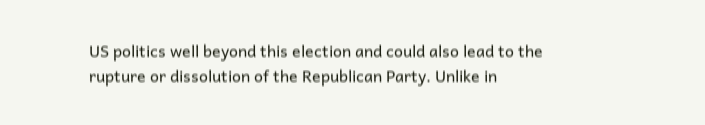US politics well beyond this election and could also lead to the rupture or dissolution of the Republican Party. Unlike in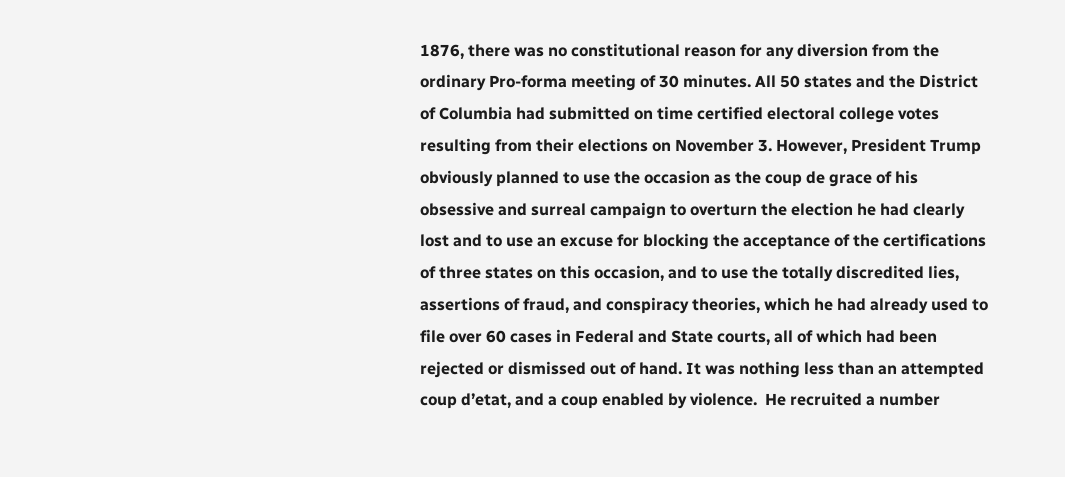1876, there was no constitutional reason for any diversion from the ordinary Pro-forma meeting of 30 minutes. All 50 states and the District of Columbia had submitted on time certified electoral college votes resulting from their elections on November 3. However, President Trump obviously planned to use the occasion as the coup de grace of his obsessive and surreal campaign to overturn the election he had clearly lost and to use an excuse for blocking the acceptance of the certifications of three states on this occasion, and to use the totally discredited lies, assertions of fraud, and conspiracy theories, which he had already used to file over 60 cases in Federal and State courts, all of which had been rejected or dismissed out of hand. It was nothing less than an attempted coup d’etat, and a coup enabled by violence.  He recruited a number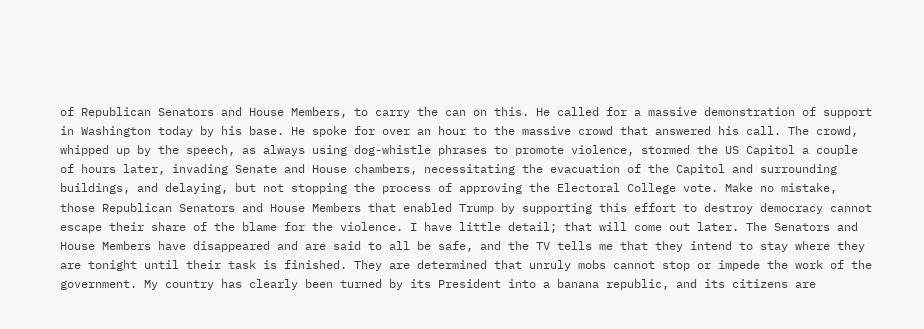of Republican Senators and House Members, to carry the can on this. He called for a massive demonstration of support in Washington today by his base. He spoke for over an hour to the massive crowd that answered his call. The crowd, whipped up by the speech, as always using dog-whistle phrases to promote violence, stormed the US Capitol a couple of hours later, invading Senate and House chambers, necessitating the evacuation of the Capitol and surrounding buildings, and delaying, but not stopping the process of approving the Electoral College vote. Make no mistake, those Republican Senators and House Members that enabled Trump by supporting this effort to destroy democracy cannot escape their share of the blame for the violence. I have little detail; that will come out later. The Senators and House Members have disappeared and are said to all be safe, and the TV tells me that they intend to stay where they are tonight until their task is finished. They are determined that unruly mobs cannot stop or impede the work of the government. My country has clearly been turned by its President into a banana republic, and its citizens are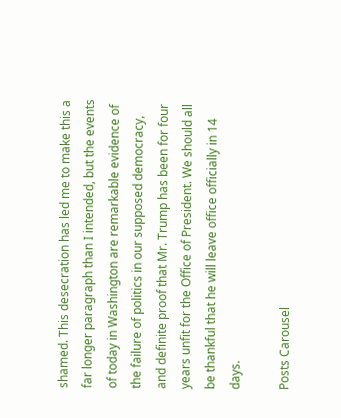shamed. This desecration has led me to make this a far longer paragraph than I intended, but the events of today in Washington are remarkable evidence of the failure of politics in our supposed democracy, and definite proof that Mr. Trump has been for four years unfit for the Office of President. We should all be thankful that he will leave office officially in 14 days.

Posts Carousel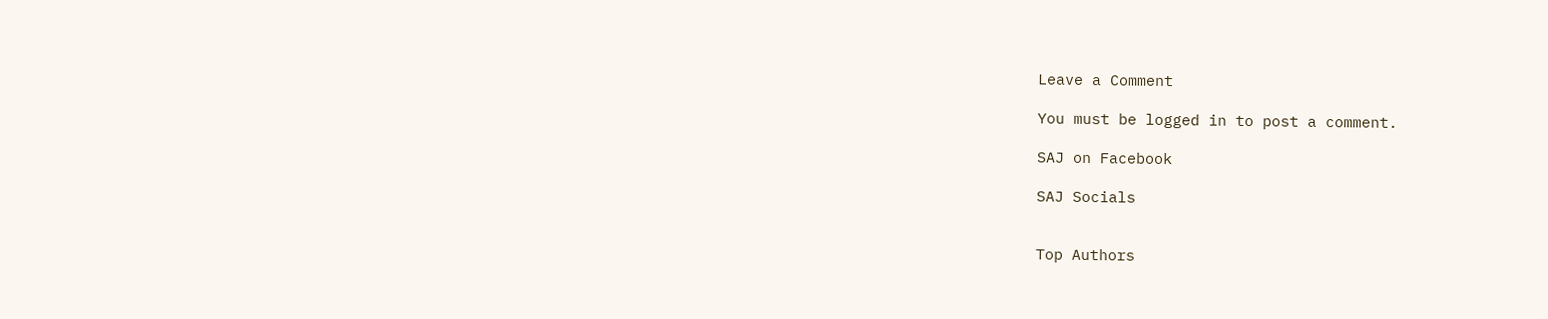Leave a Comment

You must be logged in to post a comment.

SAJ on Facebook

SAJ Socials


Top Authors